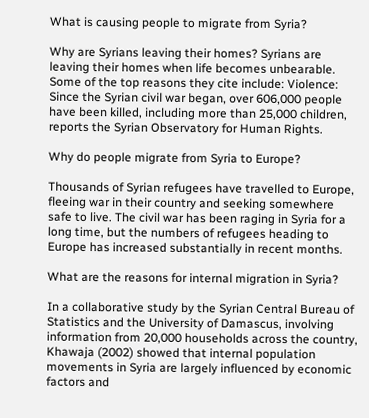What is causing people to migrate from Syria?

Why are Syrians leaving their homes? Syrians are leaving their homes when life becomes unbearable. Some of the top reasons they cite include: Violence: Since the Syrian civil war began, over 606,000 people have been killed, including more than 25,000 children, reports the Syrian Observatory for Human Rights.

Why do people migrate from Syria to Europe?

Thousands of Syrian refugees have travelled to Europe, fleeing war in their country and seeking somewhere safe to live. The civil war has been raging in Syria for a long time, but the numbers of refugees heading to Europe has increased substantially in recent months.

What are the reasons for internal migration in Syria?

In a collaborative study by the Syrian Central Bureau of Statistics and the University of Damascus, involving information from 20,000 households across the country, Khawaja (2002) showed that internal population movements in Syria are largely influenced by economic factors and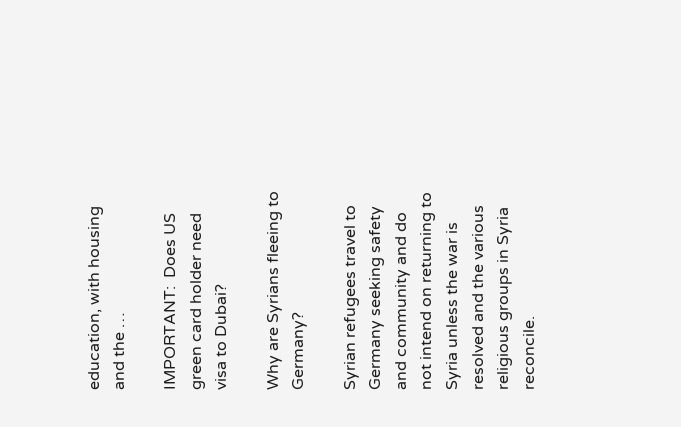education, with housing and the …

IMPORTANT:  Does US green card holder need visa to Dubai?

Why are Syrians fleeing to Germany?

Syrian refugees travel to Germany seeking safety and community and do not intend on returning to Syria unless the war is resolved and the various religious groups in Syria reconcile.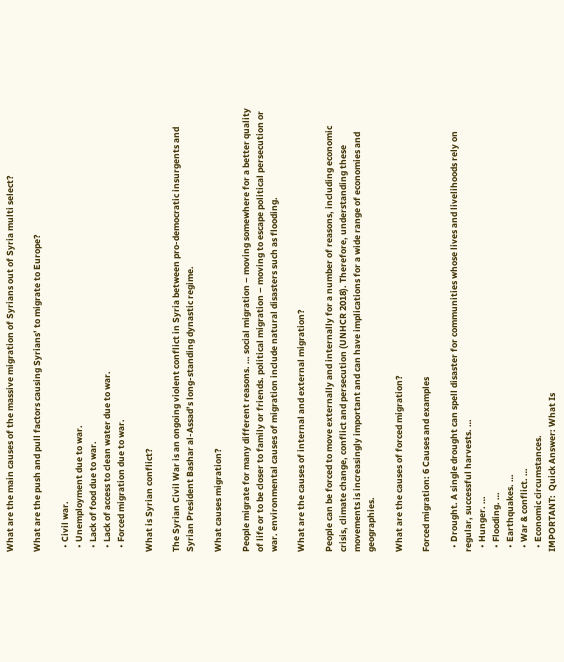What are the main causes of the massive migration of Syrians out of Syria multi select?

What are the push and pull factors causing Syrians’ to migrate to Europe?

  • Civil war.
  • Unemployment due to war.
  • Lack of food due to war.
  • Lack of access to clean water due to war.
  • Forced migration due to war.

What is Syrian conflict?

The Syrian Civil War is an ongoing violent conflict in Syria between pro-democratic insurgents and Syrian President Bashar al-Assad’s long-standing dynastic regime.

What causes migration?

People migrate for many different reasons. … social migration – moving somewhere for a better quality of life or to be closer to family or friends. political migration – moving to escape political persecution or war. environmental causes of migration include natural disasters such as flooding.

What are the causes of internal and external migration?

People can be forced to move externally and internally for a number of reasons, including economic crisis, climate change, conflict and persecution (UNHCR 2018). Therefore, understanding these movements is increasingly important and can have implications for a wide range of economies and geographies.

What are the causes of forced migration?

Forced migration: 6 Causes and examples

  • Drought. A single drought can spell disaster for communities whose lives and livelihoods rely on regular, successful harvests. …
  • Hunger. …
  • Flooding. …
  • Earthquakes. …
  • War & conflict. …
  • Economic circumstances.
IMPORTANT:  Quick Answer: What Is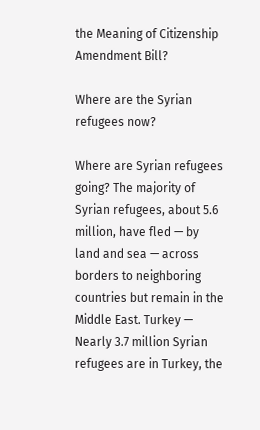the Meaning of Citizenship Amendment Bill?

Where are the Syrian refugees now?

Where are Syrian refugees going? The majority of Syrian refugees, about 5.6 million, have fled — by land and sea — across borders to neighboring countries but remain in the Middle East. Turkey — Nearly 3.7 million Syrian refugees are in Turkey, the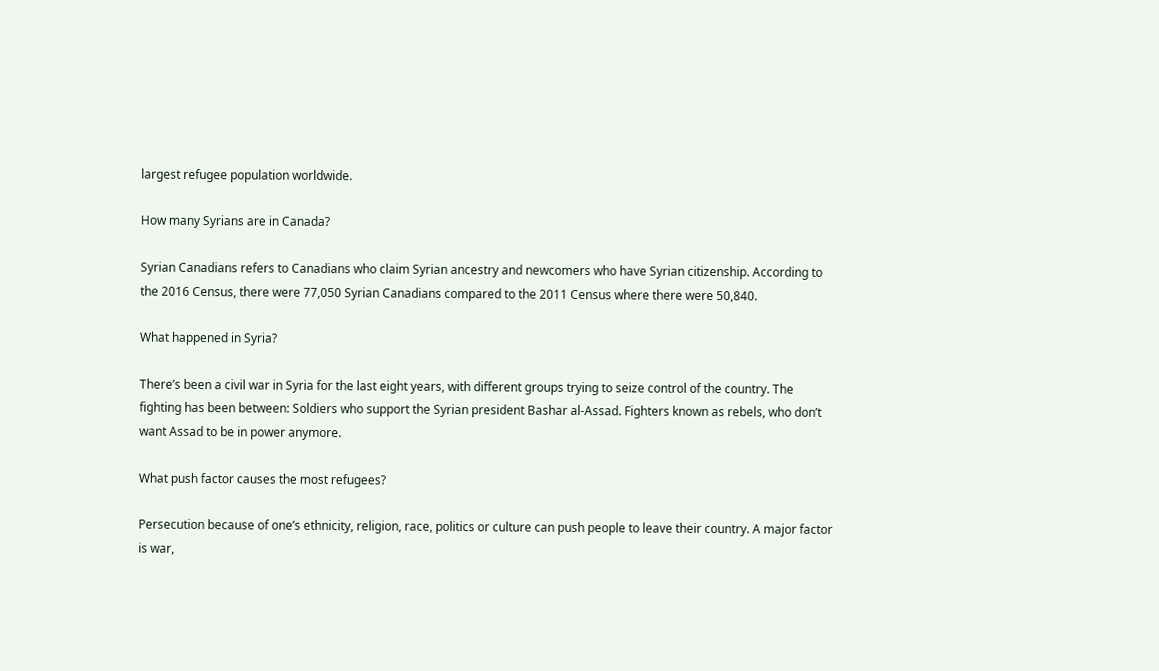largest refugee population worldwide.

How many Syrians are in Canada?

Syrian Canadians refers to Canadians who claim Syrian ancestry and newcomers who have Syrian citizenship. According to the 2016 Census, there were 77,050 Syrian Canadians compared to the 2011 Census where there were 50,840.

What happened in Syria?

There’s been a civil war in Syria for the last eight years, with different groups trying to seize control of the country. The fighting has been between: Soldiers who support the Syrian president Bashar al-Assad. Fighters known as rebels, who don’t want Assad to be in power anymore.

What push factor causes the most refugees?

Persecution because of one’s ethnicity, religion, race, politics or culture can push people to leave their country. A major factor is war,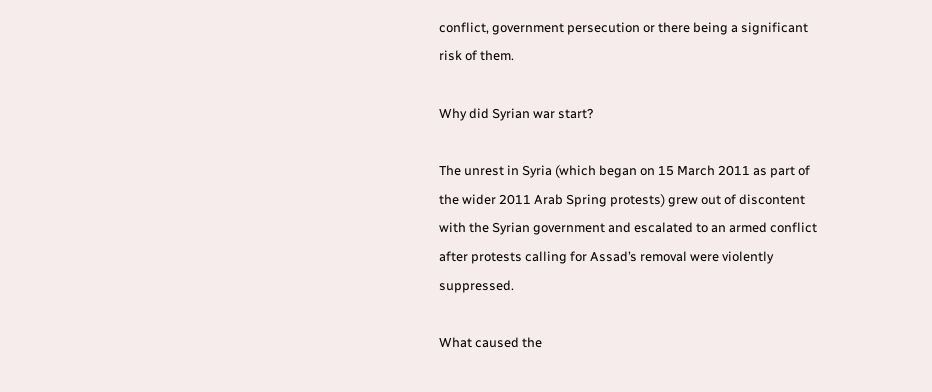conflict, government persecution or there being a significant risk of them.

Why did Syrian war start?

The unrest in Syria (which began on 15 March 2011 as part of the wider 2011 Arab Spring protests) grew out of discontent with the Syrian government and escalated to an armed conflict after protests calling for Assad’s removal were violently suppressed.

What caused the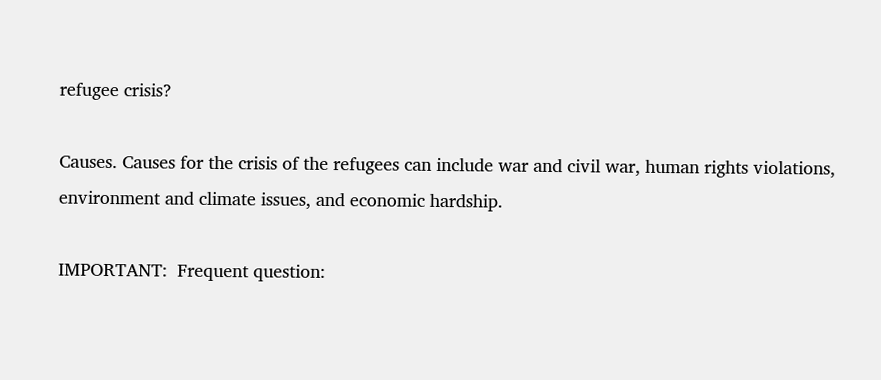refugee crisis?

Causes. Causes for the crisis of the refugees can include war and civil war, human rights violations, environment and climate issues, and economic hardship.

IMPORTANT:  Frequent question: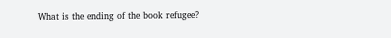What is the ending of the book refugee?